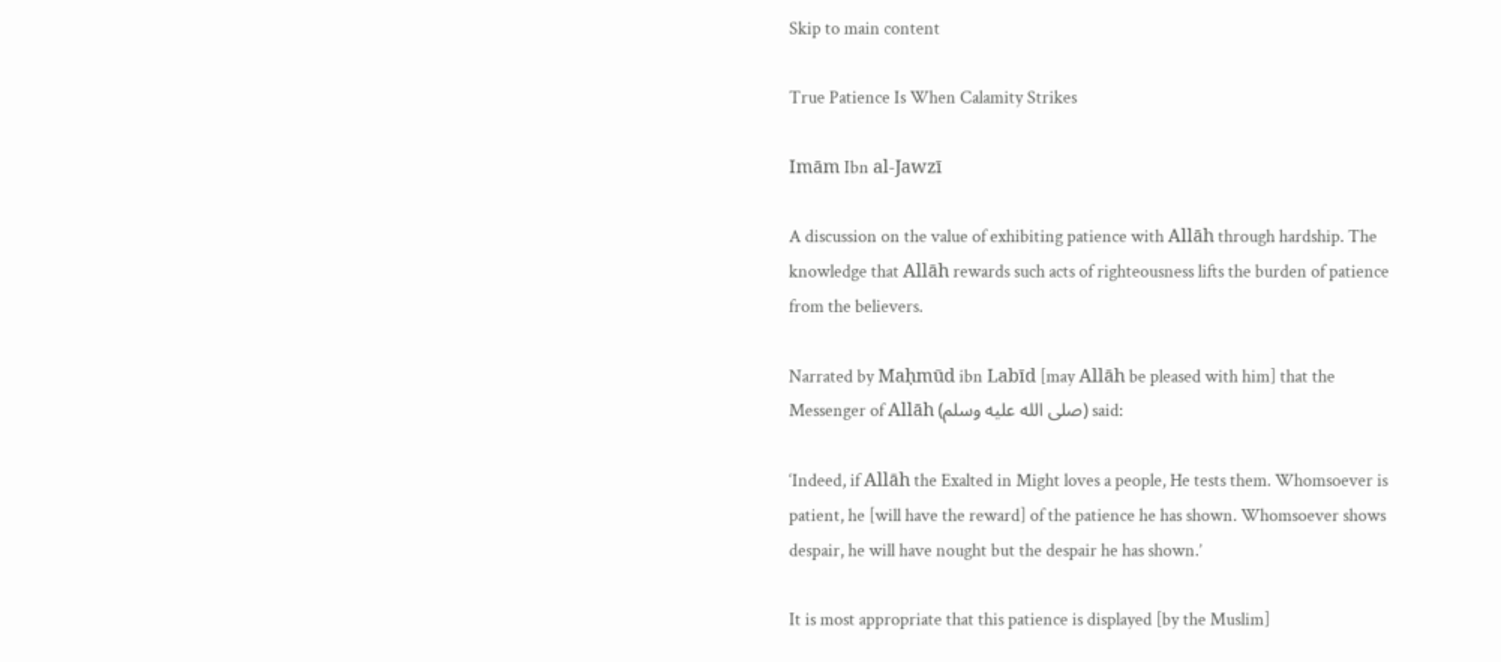Skip to main content

True Patience Is When Calamity Strikes

Imām Ibn al-Jawzī

A discussion on the value of exhibiting patience with Allāh through hardship. The knowledge that Allāh rewards such acts of righteousness lifts the burden of patience from the believers.

Narrated by Maḥmūd ibn Labīd [may Allāh be pleased with him] that the Messenger of Allāh (صلى الله عليه وسلم) said:

‘Indeed, if Allāh the Exalted in Might loves a people, He tests them. Whomsoever is patient, he [will have the reward] of the patience he has shown. Whomsoever shows despair, he will have nought but the despair he has shown.’

It is most appropriate that this patience is displayed [by the Muslim]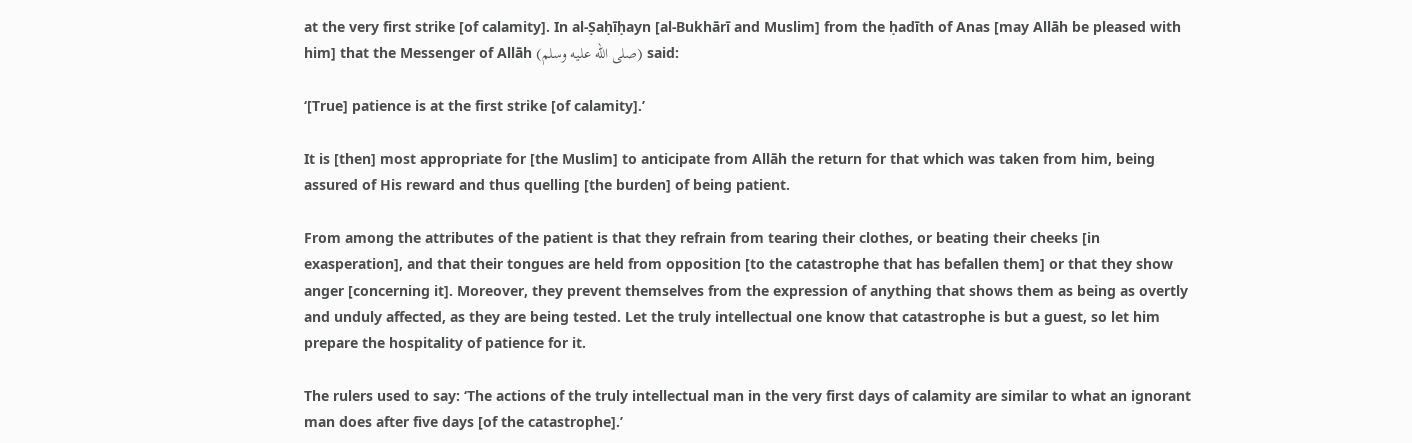at the very first strike [of calamity]. In al-Ṣaḥīḥayn [al-Bukhārī and Muslim] from the ḥadīth of Anas [may Allāh be pleased with him] that the Messenger of Allāh (صلى الله عليه وسلم) said:

‘[True] patience is at the first strike [of calamity].’

It is [then] most appropriate for [the Muslim] to anticipate from Allāh the return for that which was taken from him, being assured of His reward and thus quelling [the burden] of being patient.

From among the attributes of the patient is that they refrain from tearing their clothes, or beating their cheeks [in exasperation], and that their tongues are held from opposition [to the catastrophe that has befallen them] or that they show anger [concerning it]. Moreover, they prevent themselves from the expression of anything that shows them as being as overtly and unduly affected, as they are being tested. Let the truly intellectual one know that catastrophe is but a guest, so let him prepare the hospitality of patience for it.

The rulers used to say: ‘The actions of the truly intellectual man in the very first days of calamity are similar to what an ignorant man does after five days [of the catastrophe].’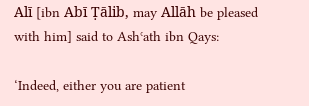Alī [ibn Abī Ṭālib, may Allāh be pleased with him] said to Ashʿath ibn Qays:

‘Indeed, either you are patient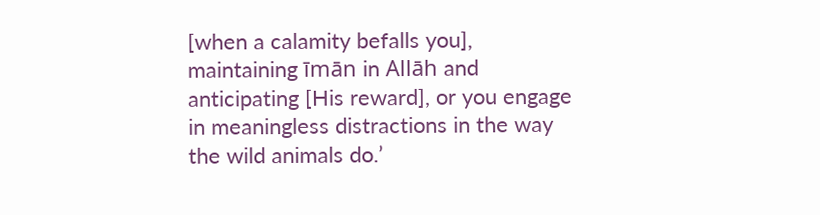[when a calamity befalls you], maintaining īmān in Allāh and anticipating [His reward], or you engage in meaningless distractions in the way the wild animals do.’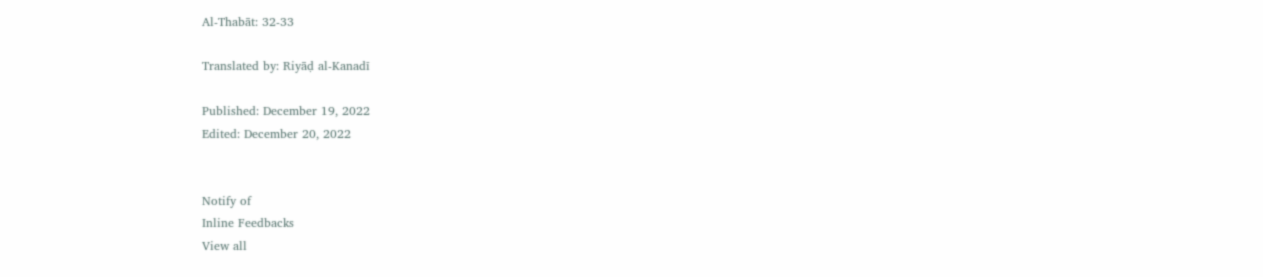Al-Thabāt: 32-33

Translated by: Riyāḍ al-Kanadī

Published: December 19, 2022
Edited: December 20, 2022


Notify of
Inline Feedbacks
View all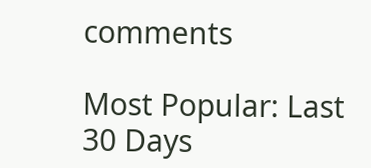comments

Most Popular: Last 30 Days